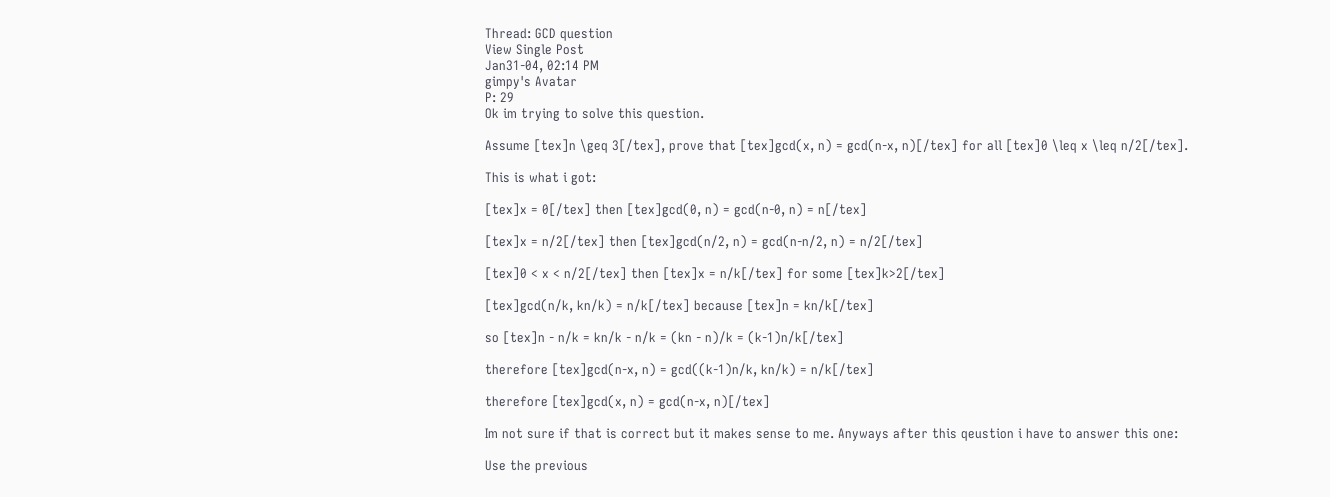Thread: GCD question
View Single Post
Jan31-04, 02:14 PM
gimpy's Avatar
P: 29
Ok im trying to solve this question.

Assume [tex]n \geq 3[/tex], prove that [tex]gcd(x, n) = gcd(n-x, n)[/tex] for all [tex]0 \leq x \leq n/2[/tex].

This is what i got:

[tex]x = 0[/tex] then [tex]gcd(0, n) = gcd(n-0, n) = n[/tex]

[tex]x = n/2[/tex] then [tex]gcd(n/2, n) = gcd(n-n/2, n) = n/2[/tex]

[tex]0 < x < n/2[/tex] then [tex]x = n/k[/tex] for some [tex]k>2[/tex]

[tex]gcd(n/k, kn/k) = n/k[/tex] because [tex]n = kn/k[/tex]

so [tex]n - n/k = kn/k - n/k = (kn - n)/k = (k-1)n/k[/tex]

therefore [tex]gcd(n-x, n) = gcd((k-1)n/k, kn/k) = n/k[/tex]

therefore [tex]gcd(x, n) = gcd(n-x, n)[/tex]

Im not sure if that is correct but it makes sense to me. Anyways after this qeustion i have to answer this one:

Use the previous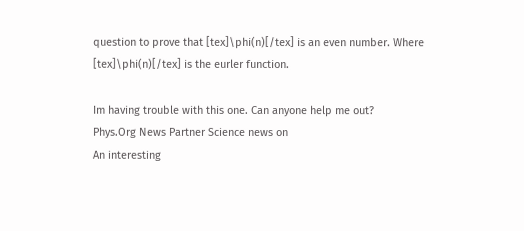question to prove that [tex]\phi(n)[/tex] is an even number. Where [tex]\phi(n)[/tex] is the eurler function.

Im having trouble with this one. Can anyone help me out?
Phys.Org News Partner Science news on
An interesting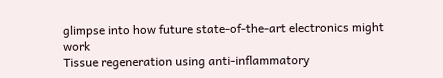glimpse into how future state-of-the-art electronics might work
Tissue regeneration using anti-inflammatory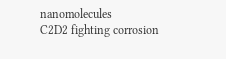nanomolecules
C2D2 fighting corrosion